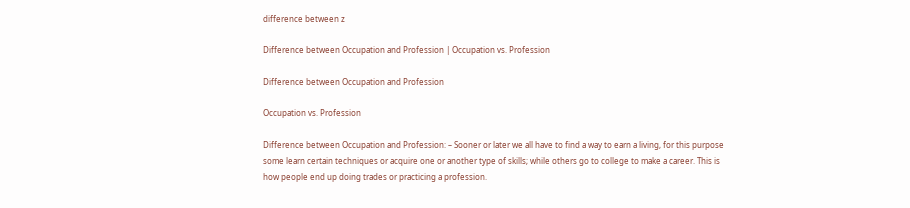difference between z

Difference between Occupation and Profession | Occupation vs. Profession

Difference between Occupation and Profession

Occupation vs. Profession

Difference between Occupation and Profession: – Sooner or later we all have to find a way to earn a living, for this purpose some learn certain techniques or acquire one or another type of skills; while others go to college to make a career. This is how people end up doing trades or practicing a profession.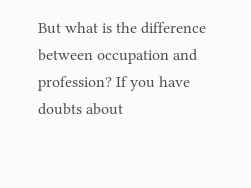But what is the difference between occupation and profession? If you have doubts about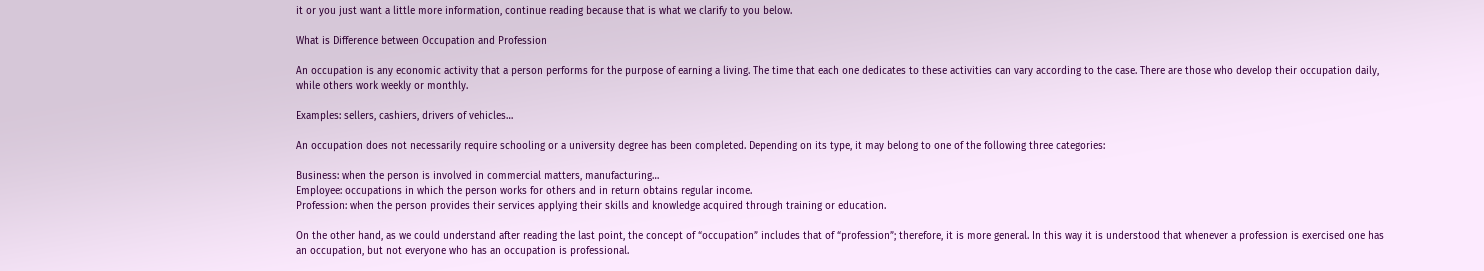it or you just want a little more information, continue reading because that is what we clarify to you below.

What is Difference between Occupation and Profession

An occupation is any economic activity that a person performs for the purpose of earning a living. The time that each one dedicates to these activities can vary according to the case. There are those who develop their occupation daily, while others work weekly or monthly.

Examples: sellers, cashiers, drivers of vehicles…

An occupation does not necessarily require schooling or a university degree has been completed. Depending on its type, it may belong to one of the following three categories:

Business: when the person is involved in commercial matters, manufacturing…
Employee: occupations in which the person works for others and in return obtains regular income.
Profession: when the person provides their services applying their skills and knowledge acquired through training or education.

On the other hand, as we could understand after reading the last point, the concept of “occupation” includes that of “profession”; therefore, it is more general. In this way it is understood that whenever a profession is exercised one has an occupation, but not everyone who has an occupation is professional.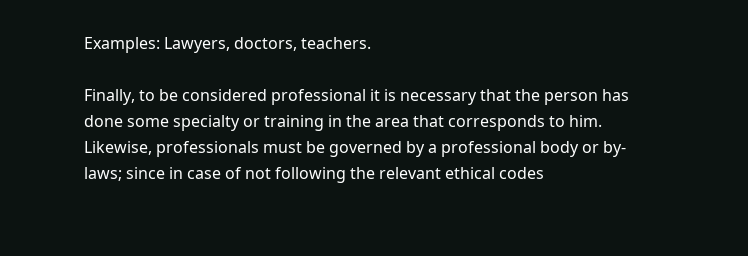Examples: Lawyers, doctors, teachers.

Finally, to be considered professional it is necessary that the person has done some specialty or training in the area that corresponds to him. Likewise, professionals must be governed by a professional body or by-laws; since in case of not following the relevant ethical codes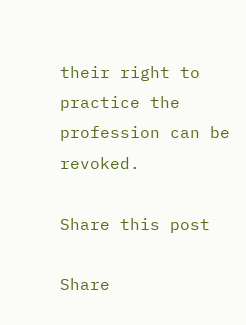their right to practice the profession can be revoked.

Share this post

Share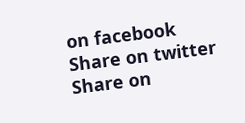on facebook
Share on twitter
Share on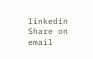linkedin
Share on email